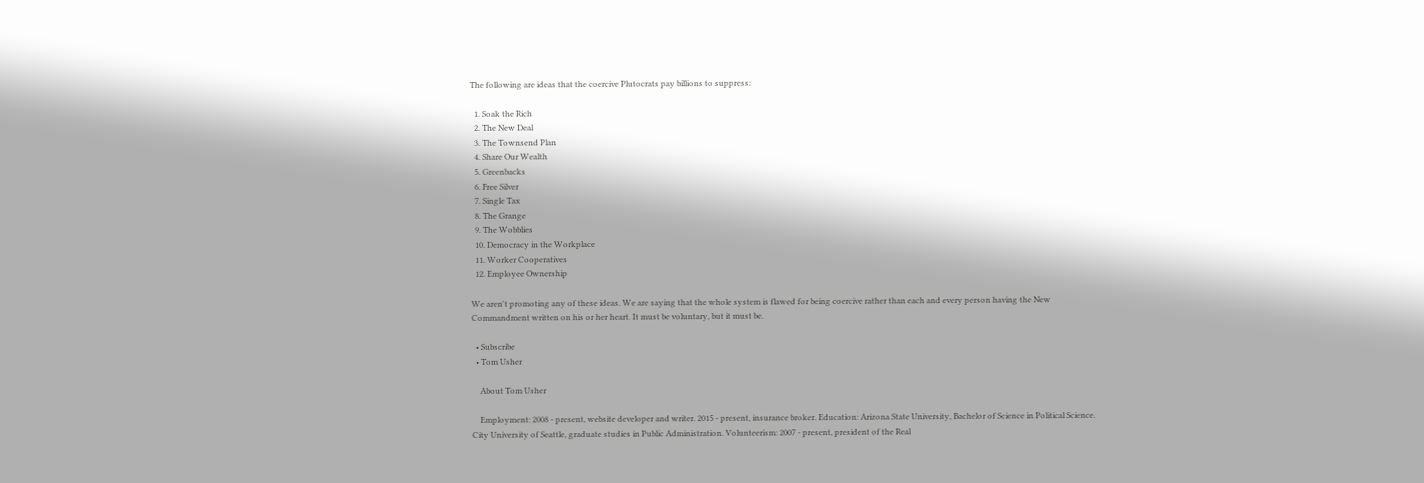The following are ideas that the coercive Plutocrats pay billions to suppress:

  1. Soak the Rich
  2. The New Deal
  3. The Townsend Plan
  4. Share Our Wealth
  5. Greenbacks
  6. Free Silver
  7. Single Tax
  8. The Grange
  9. The Wobblies
  10. Democracy in the Workplace
  11. Worker Cooperatives
  12. Employee Ownership

We aren't promoting any of these ideas. We are saying that the whole system is flawed for being coercive rather than each and every person having the New Commandment written on his or her heart. It must be voluntary, but it must be.

  • Subscribe
  • Tom Usher

    About Tom Usher

    Employment: 2008 - present, website developer and writer. 2015 - present, insurance broker. Education: Arizona State University, Bachelor of Science in Political Science. City University of Seattle, graduate studies in Public Administration. Volunteerism: 2007 - present, president of the Real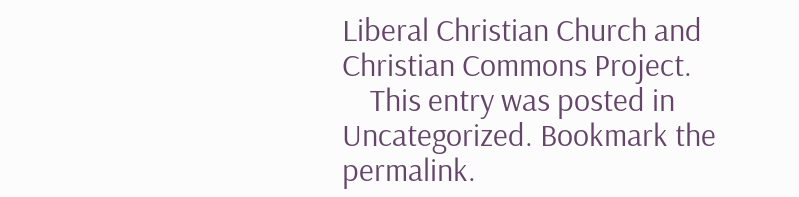Liberal Christian Church and Christian Commons Project.
    This entry was posted in Uncategorized. Bookmark the permalink.